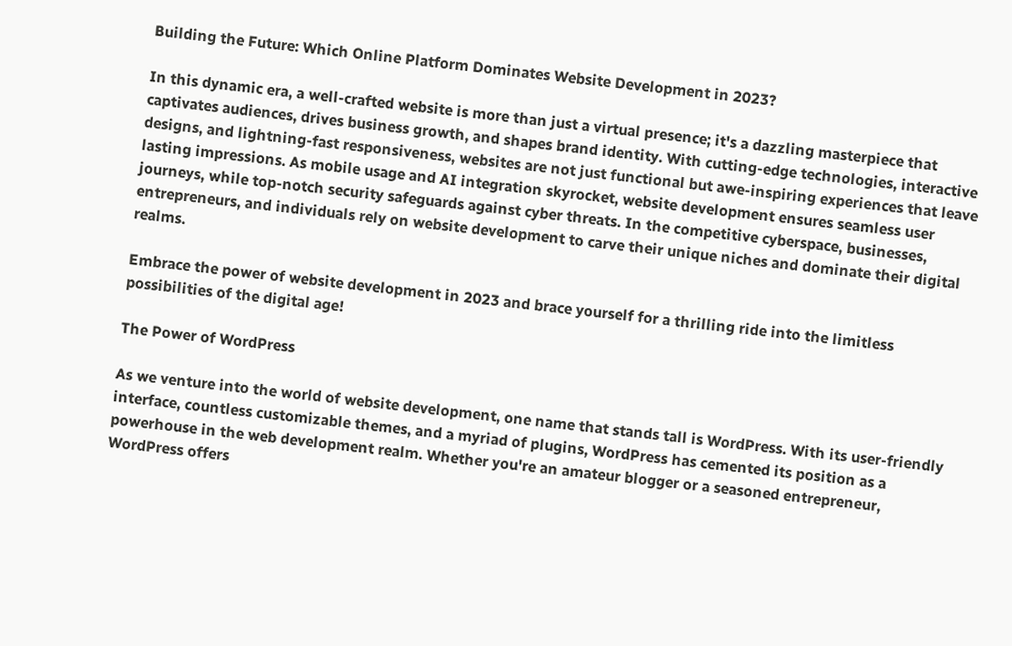Building the Future: Which Online Platform Dominates Website Development in 2023?

In this dynamic era, a well-crafted website is more than just a virtual presence; it's a dazzling masterpiece that captivates audiences, drives business growth, and shapes brand identity. With cutting-edge technologies, interactive designs, and lightning-fast responsiveness, websites are not just functional but awe-inspiring experiences that leave lasting impressions. As mobile usage and AI integration skyrocket, website development ensures seamless user journeys, while top-notch security safeguards against cyber threats. In the competitive cyberspace, businesses, entrepreneurs, and individuals rely on website development to carve their unique niches and dominate their digital realms.

Embrace the power of website development in 2023 and brace yourself for a thrilling ride into the limitless possibilities of the digital age!

The Power of WordPress

As we venture into the world of website development, one name that stands tall is WordPress. With its user-friendly interface, countless customizable themes, and a myriad of plugins, WordPress has cemented its position as a powerhouse in the web development realm. Whether you're an amateur blogger or a seasoned entrepreneur, WordPress offers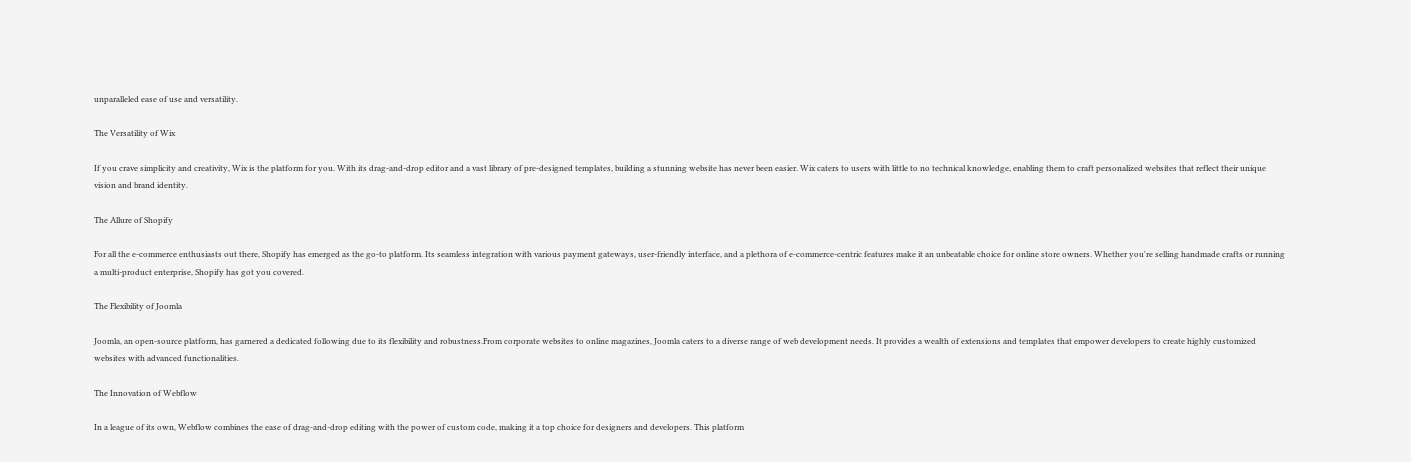unparalleled ease of use and versatility.

The Versatility of Wix

If you crave simplicity and creativity, Wix is the platform for you. With its drag-and-drop editor and a vast library of pre-designed templates, building a stunning website has never been easier. Wix caters to users with little to no technical knowledge, enabling them to craft personalized websites that reflect their unique vision and brand identity.

The Allure of Shopify

For all the e-commerce enthusiasts out there, Shopify has emerged as the go-to platform. Its seamless integration with various payment gateways, user-friendly interface, and a plethora of e-commerce-centric features make it an unbeatable choice for online store owners. Whether you're selling handmade crafts or running a multi-product enterprise, Shopify has got you covered.

The Flexibility of Joomla

Joomla, an open-source platform, has garnered a dedicated following due to its flexibility and robustness.From corporate websites to online magazines, Joomla caters to a diverse range of web development needs. It provides a wealth of extensions and templates that empower developers to create highly customized websites with advanced functionalities.

The Innovation of Webflow

In a league of its own, Webflow combines the ease of drag-and-drop editing with the power of custom code, making it a top choice for designers and developers. This platform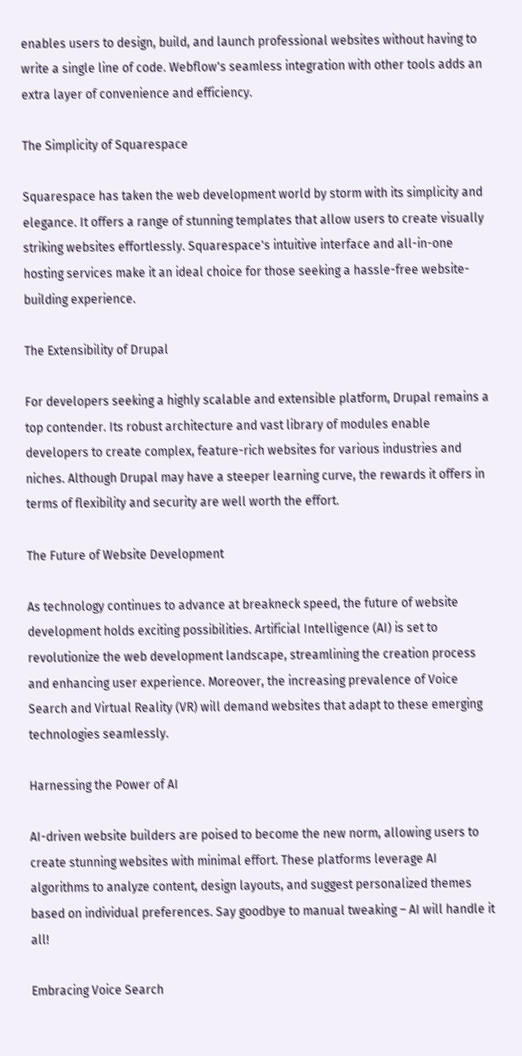enables users to design, build, and launch professional websites without having to write a single line of code. Webflow's seamless integration with other tools adds an extra layer of convenience and efficiency.

The Simplicity of Squarespace

Squarespace has taken the web development world by storm with its simplicity and elegance. It offers a range of stunning templates that allow users to create visually striking websites effortlessly. Squarespace's intuitive interface and all-in-one hosting services make it an ideal choice for those seeking a hassle-free website-building experience.

The Extensibility of Drupal

For developers seeking a highly scalable and extensible platform, Drupal remains a top contender. Its robust architecture and vast library of modules enable developers to create complex, feature-rich websites for various industries and niches. Although Drupal may have a steeper learning curve, the rewards it offers in terms of flexibility and security are well worth the effort.

The Future of Website Development

As technology continues to advance at breakneck speed, the future of website development holds exciting possibilities. Artificial Intelligence (AI) is set to revolutionize the web development landscape, streamlining the creation process and enhancing user experience. Moreover, the increasing prevalence of Voice Search and Virtual Reality (VR) will demand websites that adapt to these emerging technologies seamlessly.

Harnessing the Power of AI

AI-driven website builders are poised to become the new norm, allowing users to create stunning websites with minimal effort. These platforms leverage AI algorithms to analyze content, design layouts, and suggest personalized themes based on individual preferences. Say goodbye to manual tweaking – AI will handle it all!

Embracing Voice Search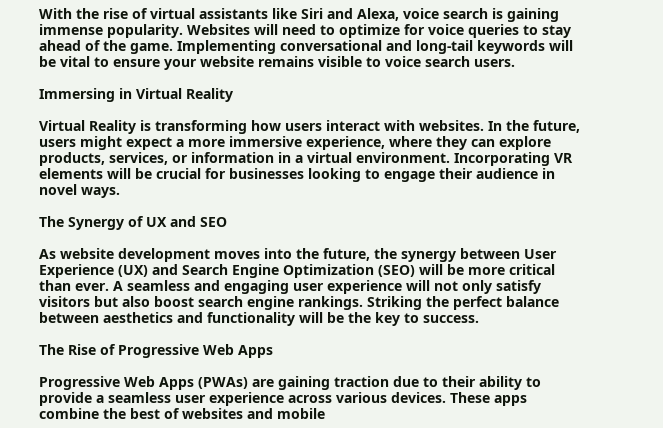With the rise of virtual assistants like Siri and Alexa, voice search is gaining immense popularity. Websites will need to optimize for voice queries to stay ahead of the game. Implementing conversational and long-tail keywords will be vital to ensure your website remains visible to voice search users.

Immersing in Virtual Reality

Virtual Reality is transforming how users interact with websites. In the future, users might expect a more immersive experience, where they can explore products, services, or information in a virtual environment. Incorporating VR elements will be crucial for businesses looking to engage their audience in novel ways.

The Synergy of UX and SEO

As website development moves into the future, the synergy between User Experience (UX) and Search Engine Optimization (SEO) will be more critical than ever. A seamless and engaging user experience will not only satisfy visitors but also boost search engine rankings. Striking the perfect balance between aesthetics and functionality will be the key to success.

The Rise of Progressive Web Apps

Progressive Web Apps (PWAs) are gaining traction due to their ability to provide a seamless user experience across various devices. These apps combine the best of websites and mobile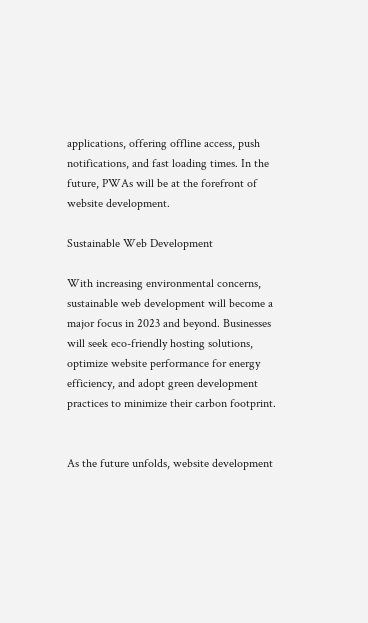applications, offering offline access, push notifications, and fast loading times. In the future, PWAs will be at the forefront of website development.

Sustainable Web Development

With increasing environmental concerns, sustainable web development will become a major focus in 2023 and beyond. Businesses will seek eco-friendly hosting solutions, optimize website performance for energy efficiency, and adopt green development practices to minimize their carbon footprint.


As the future unfolds, website development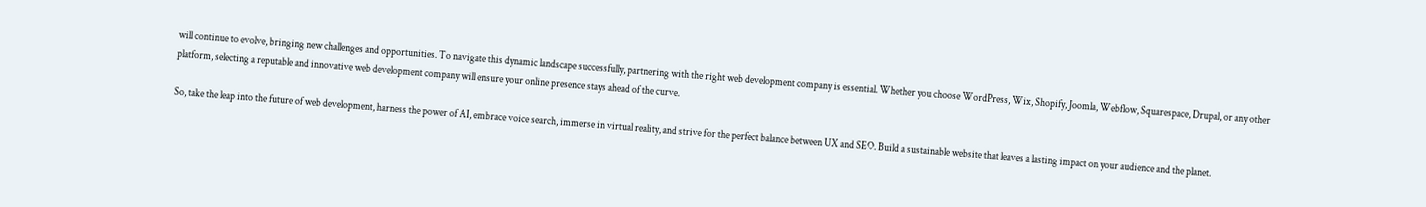will continue to evolve, bringing new challenges and opportunities. To navigate this dynamic landscape successfully, partnering with the right web development company is essential. Whether you choose WordPress, Wix, Shopify, Joomla, Webflow, Squarespace, Drupal, or any other platform, selecting a reputable and innovative web development company will ensure your online presence stays ahead of the curve.

So, take the leap into the future of web development, harness the power of AI, embrace voice search, immerse in virtual reality, and strive for the perfect balance between UX and SEO. Build a sustainable website that leaves a lasting impact on your audience and the planet.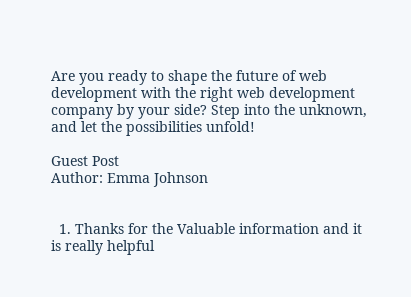Are you ready to shape the future of web development with the right web development company by your side? Step into the unknown, and let the possibilities unfold!

Guest Post
Author: Emma Johnson


  1. Thanks for the Valuable information and it is really helpful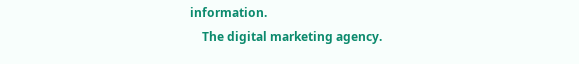information.
    The digital marketing agency.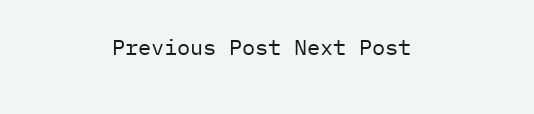Previous Post Next Post